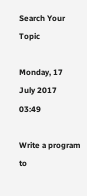Search Your Topic

Monday, 17 July 2017 03:49

Write a program to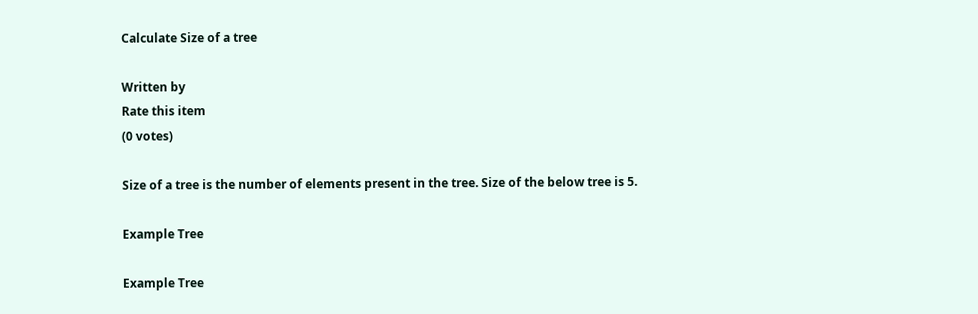Calculate Size of a tree

Written by
Rate this item
(0 votes)

Size of a tree is the number of elements present in the tree. Size of the below tree is 5.

Example Tree

Example Tree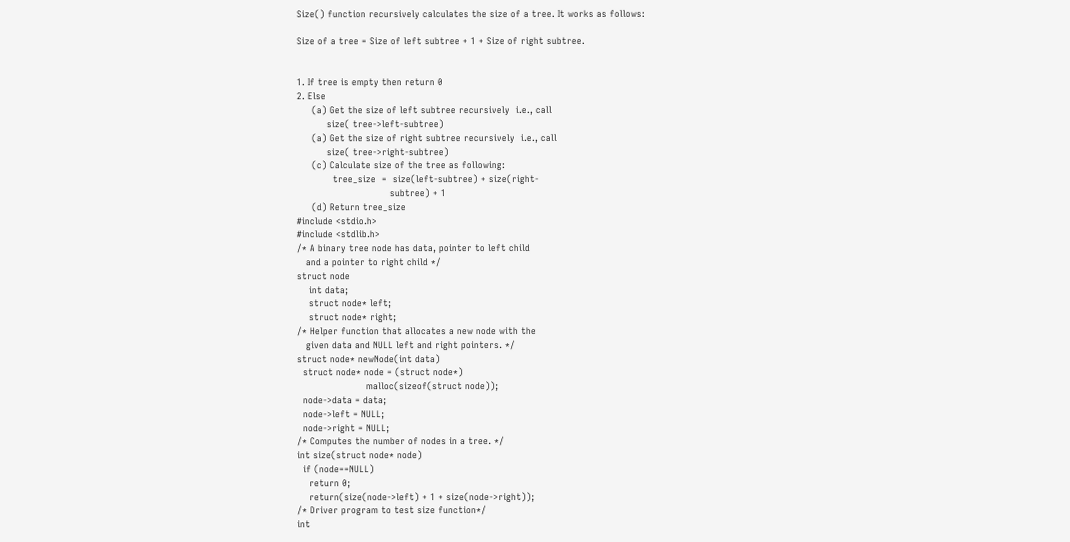Size() function recursively calculates the size of a tree. It works as follows:

Size of a tree = Size of left subtree + 1 + Size of right subtree.


1. If tree is empty then return 0
2. Else
     (a) Get the size of left subtree recursively  i.e., call
          size( tree->left-subtree)
     (a) Get the size of right subtree recursively  i.e., call
          size( tree->right-subtree)
     (c) Calculate size of the tree as following:
            tree_size  =  size(left-subtree) + size(right-
                               subtree) + 1
     (d) Return tree_size
#include <stdio.h>
#include <stdlib.h>
/* A binary tree node has data, pointer to left child
   and a pointer to right child */
struct node
    int data;
    struct node* left;
    struct node* right;
/* Helper function that allocates a new node with the
   given data and NULL left and right pointers. */
struct node* newNode(int data)
  struct node* node = (struct node*)
                       malloc(sizeof(struct node));
  node->data = data;
  node->left = NULL;
  node->right = NULL;
/* Computes the number of nodes in a tree. */
int size(struct node* node)
  if (node==NULL)
    return 0;
    return(size(node->left) + 1 + size(node->right));
/* Driver program to test size function*/
int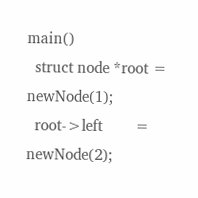main()
  struct node *root = newNode(1);
  root->left        = newNode(2);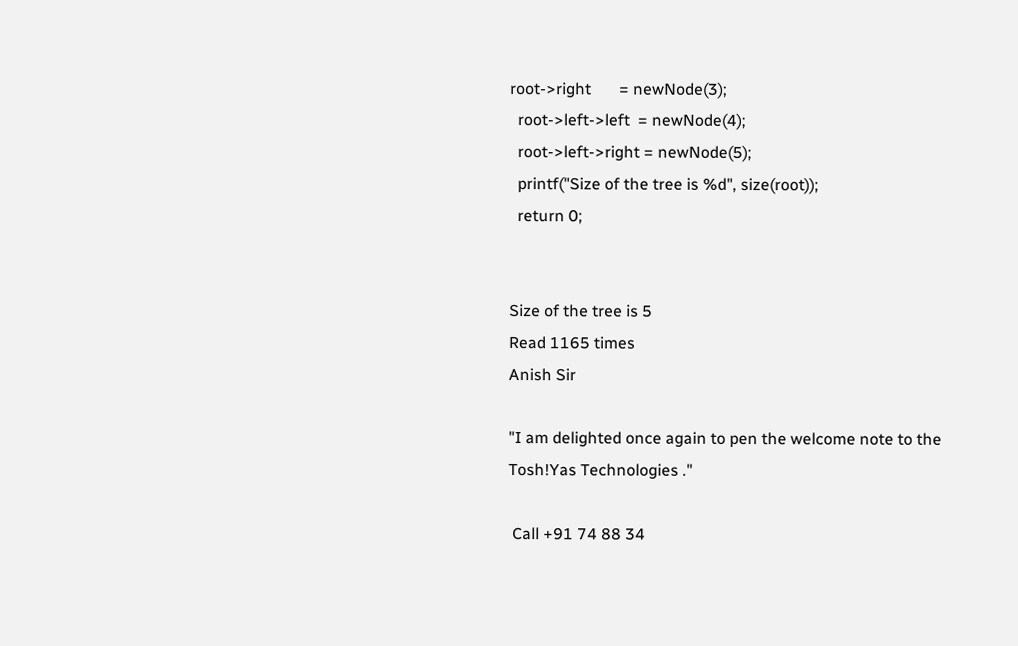root->right       = newNode(3);
  root->left->left  = newNode(4);
  root->left->right = newNode(5);
  printf("Size of the tree is %d", size(root));
  return 0;


Size of the tree is 5
Read 1165 times
Anish Sir

"I am delighted once again to pen the welcome note to the Tosh!Yas Technologies ."

 Call +91 74 88 34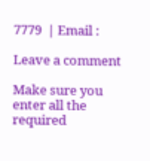7779  | Email :

Leave a comment

Make sure you enter all the required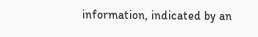information, indicated by an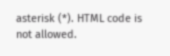asterisk (*). HTML code is not allowed.